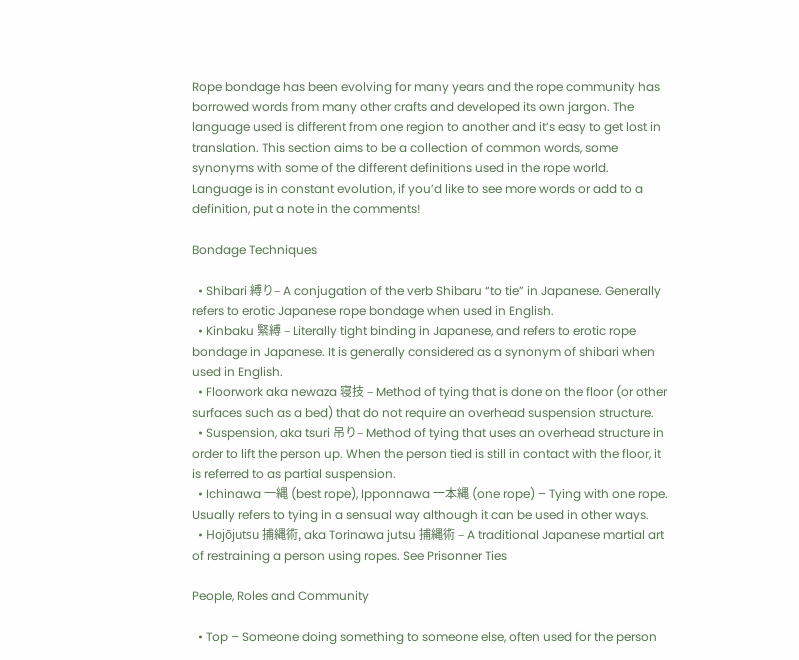Rope bondage has been evolving for many years and the rope community has borrowed words from many other crafts and developed its own jargon. The language used is different from one region to another and it’s easy to get lost in translation. This section aims to be a collection of common words, some synonyms with some of the different definitions used in the rope world. Language is in constant evolution, if you’d like to see more words or add to a definition, put a note in the comments!

Bondage Techniques

  • Shibari 縛り– A conjugation of the verb Shibaru “to tie” in Japanese. Generally refers to erotic Japanese rope bondage when used in English.
  • Kinbaku 緊縛 – Literally tight binding in Japanese, and refers to erotic rope bondage in Japanese. It is generally considered as a synonym of shibari when used in English.
  • Floorwork aka newaza 寝技 – Method of tying that is done on the floor (or other surfaces such as a bed) that do not require an overhead suspension structure.
  • Suspension, aka tsuri 吊り– Method of tying that uses an overhead structure in order to lift the person up. When the person tied is still in contact with the floor, it is referred to as partial suspension.
  • Ichinawa 一縄 (best rope), Ipponnawa 一本縄 (one rope) – Tying with one rope. Usually refers to tying in a sensual way although it can be used in other ways.
  • Hojōjutsu 捕縄術, aka Torinawa jutsu 捕縄術 – A traditional Japanese martial art of restraining a person using ropes. See Prisonner Ties

People, Roles and Community

  • Top – Someone doing something to someone else, often used for the person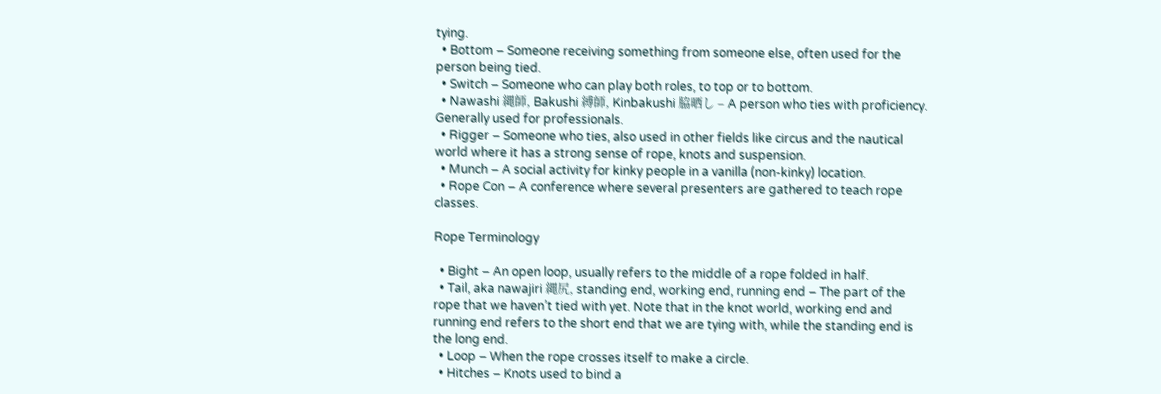tying.
  • Bottom – Someone receiving something from someone else, often used for the person being tied.
  • Switch – Someone who can play both roles, to top or to bottom.
  • Nawashi 縄師, Bakushi 縛師, Kinbakushi 脇晒し – A person who ties with proficiency. Generally used for professionals.
  • Rigger – Someone who ties, also used in other fields like circus and the nautical world where it has a strong sense of rope, knots and suspension.
  • Munch – A social activity for kinky people in a vanilla (non-kinky) location.
  • Rope Con – A conference where several presenters are gathered to teach rope classes.

Rope Terminology

  • Bight – An open loop, usually refers to the middle of a rope folded in half.
  • Tail, aka nawajiri 縄尻, standing end, working end, running end – The part of the rope that we haven’t tied with yet. Note that in the knot world, working end and running end refers to the short end that we are tying with, while the standing end is the long end.
  • Loop – When the rope crosses itself to make a circle.
  • Hitches – Knots used to bind a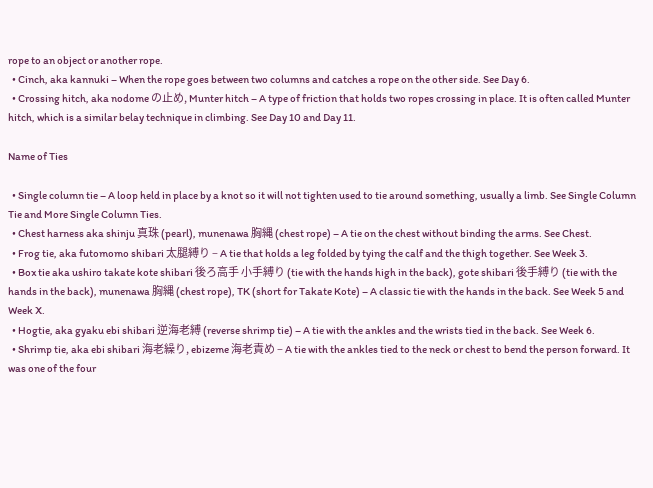rope to an object or another rope.
  • Cinch, aka kannuki – When the rope goes between two columns and catches a rope on the other side. See Day 6.
  • Crossing hitch, aka nodome の止め, Munter hitch – A type of friction that holds two ropes crossing in place. It is often called Munter hitch, which is a similar belay technique in climbing. See Day 10 and Day 11.

Name of Ties

  • Single column tie – A loop held in place by a knot so it will not tighten used to tie around something, usually a limb. See Single Column Tie and More Single Column Ties.
  • Chest harness aka shinju 真珠 (pearl), munenawa 胸縄 (chest rope) – A tie on the chest without binding the arms. See Chest.
  • Frog tie, aka futomomo shibari 太腿縛り – A tie that holds a leg folded by tying the calf and the thigh together. See Week 3.
  • Box tie aka ushiro takate kote shibari 後ろ高手 小手縛り (tie with the hands high in the back), gote shibari 後手縛り (tie with the hands in the back), munenawa 胸縄 (chest rope), TK (short for Takate Kote) – A classic tie with the hands in the back. See Week 5 and Week X.
  • Hogtie, aka gyaku ebi shibari 逆海老縛 (reverse shrimp tie) – A tie with the ankles and the wrists tied in the back. See Week 6.
  • Shrimp tie, aka ebi shibari 海老繰り, ebizeme 海老責め – A tie with the ankles tied to the neck or chest to bend the person forward. It was one of the four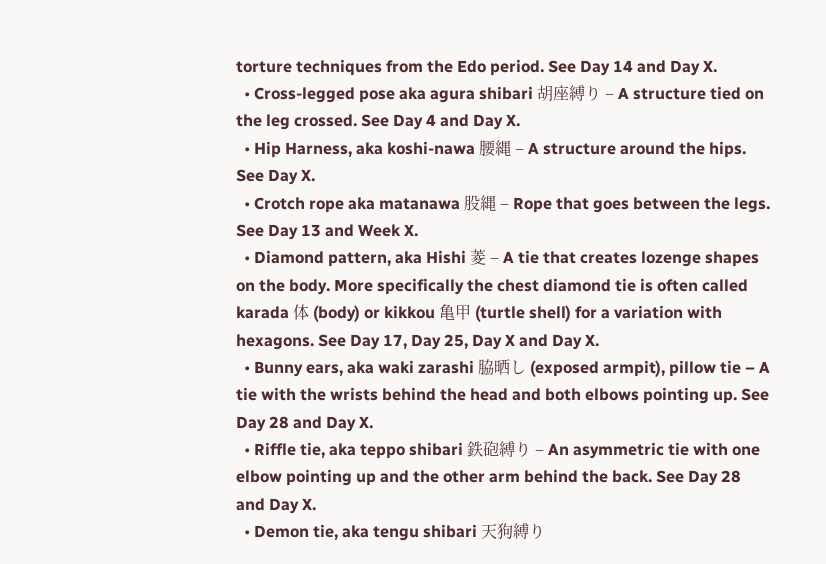torture techniques from the Edo period. See Day 14 and Day X.
  • Cross-legged pose aka agura shibari 胡座縛り – A structure tied on the leg crossed. See Day 4 and Day X.
  • Hip Harness, aka koshi-nawa 腰縄 – A structure around the hips. See Day X.
  • Crotch rope aka matanawa 股縄 – Rope that goes between the legs. See Day 13 and Week X.
  • Diamond pattern, aka Hishi 菱 – A tie that creates lozenge shapes on the body. More specifically the chest diamond tie is often called karada 体 (body) or kikkou 亀甲 (turtle shell) for a variation with hexagons. See Day 17, Day 25, Day X and Day X.
  • Bunny ears, aka waki zarashi 脇晒し (exposed armpit), pillow tie – A tie with the wrists behind the head and both elbows pointing up. See Day 28 and Day X.
  • Riffle tie, aka teppo shibari 鉄砲縛り – An asymmetric tie with one elbow pointing up and the other arm behind the back. See Day 28 and Day X.
  • Demon tie, aka tengu shibari 天狗縛り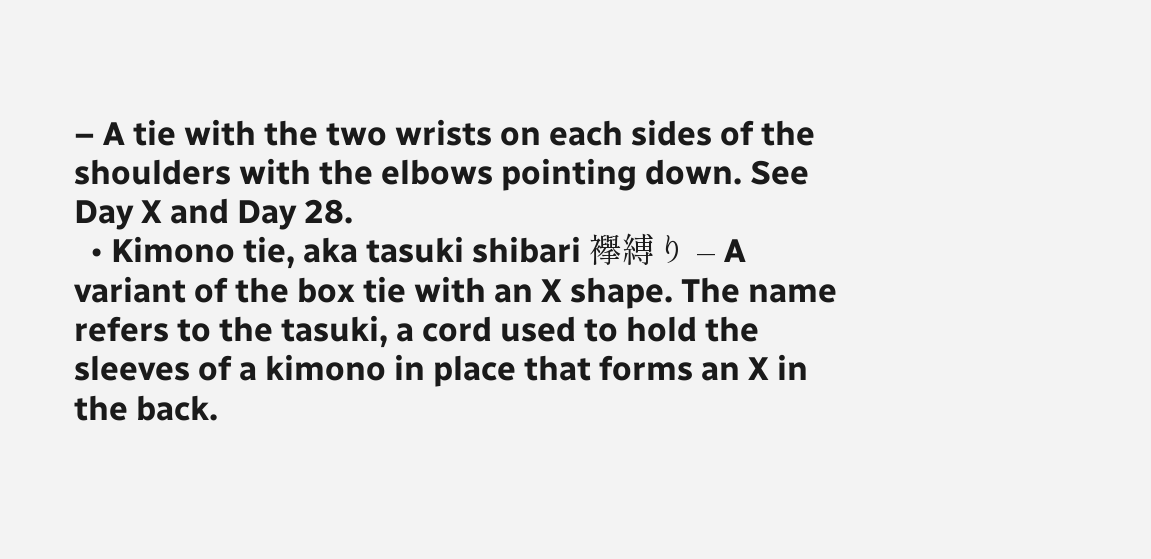– A tie with the two wrists on each sides of the shoulders with the elbows pointing down. See Day X and Day 28.
  • Kimono tie, aka tasuki shibari 襷縛り – A variant of the box tie with an X shape. The name refers to the tasuki, a cord used to hold the sleeves of a kimono in place that forms an X in the back.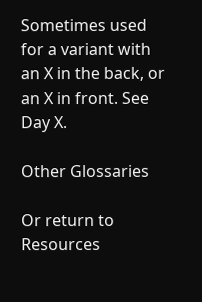Sometimes used for a variant with an X in the back, or an X in front. See Day X.

Other Glossaries

Or return to Resources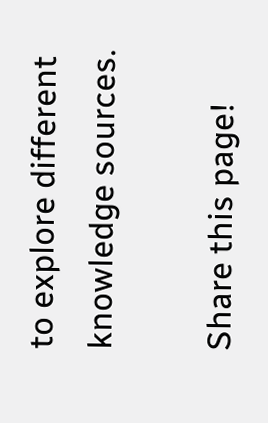to explore different knowledge sources.

Share this page!